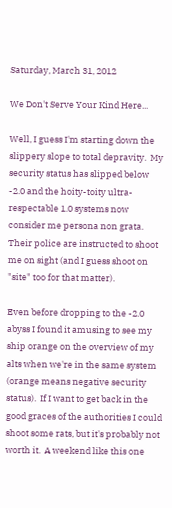Saturday, March 31, 2012

We Don't Serve Your Kind Here...

Well, I guess I'm starting down the slippery slope to total depravity.  My security status has slipped below -2.0 and the hoity-toity ultra-respectable 1.0 systems now consider me persona non grata.  Their police are instructed to shoot me on sight (and I guess shoot on "site" too for that matter).

Even before dropping to the -2.0 abyss I found it amusing to see my ship orange on the overview of my alts when we're in the same system (orange means negative security status).  If I want to get back in the good graces of the authorities I could shoot some rats, but it's probably not worth it.  A weekend like this one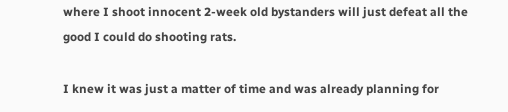where I shoot innocent 2-week old bystanders will just defeat all the good I could do shooting rats.

I knew it was just a matter of time and was already planning for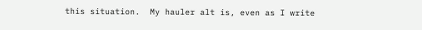this situation.  My hauler alt is, even as I write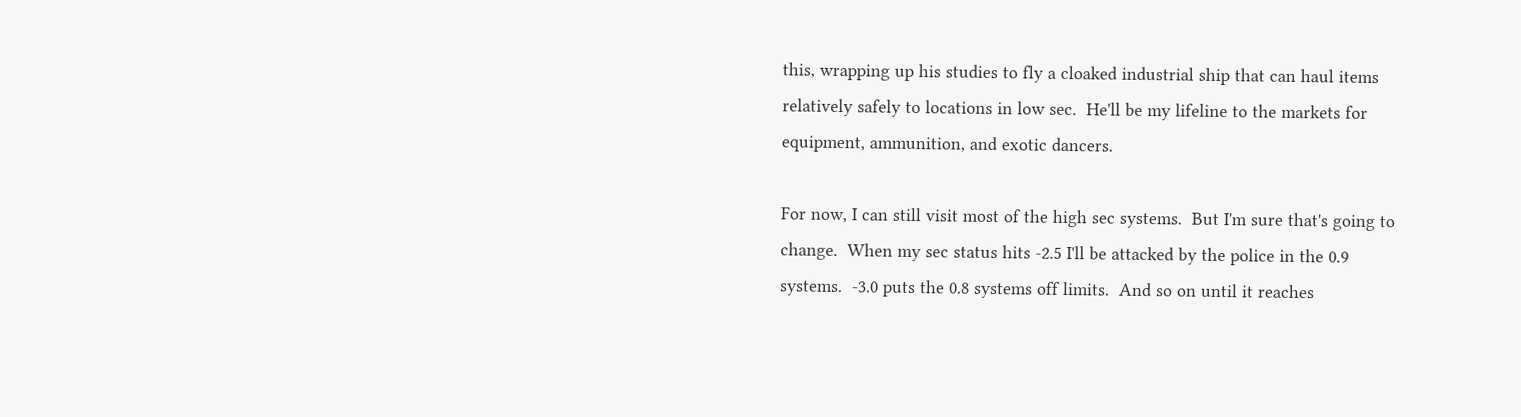this, wrapping up his studies to fly a cloaked industrial ship that can haul items relatively safely to locations in low sec.  He'll be my lifeline to the markets for equipment, ammunition, and exotic dancers.

For now, I can still visit most of the high sec systems.  But I'm sure that's going to change.  When my sec status hits -2.5 I'll be attacked by the police in the 0.9 systems.  -3.0 puts the 0.8 systems off limits.  And so on until it reaches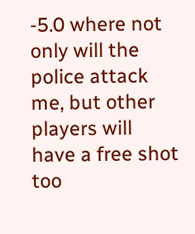-5.0 where not only will the police attack me, but other players will have a free shot too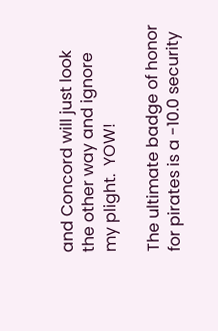and Concord will just look the other way and ignore my plight.  YOW!

The ultimate badge of honor for pirates is a -10.0 security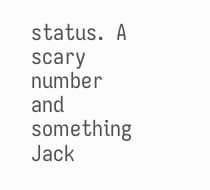status.  A scary number and something Jack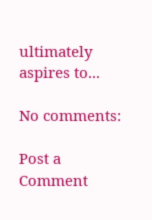ultimately aspires to...

No comments:

Post a Comment